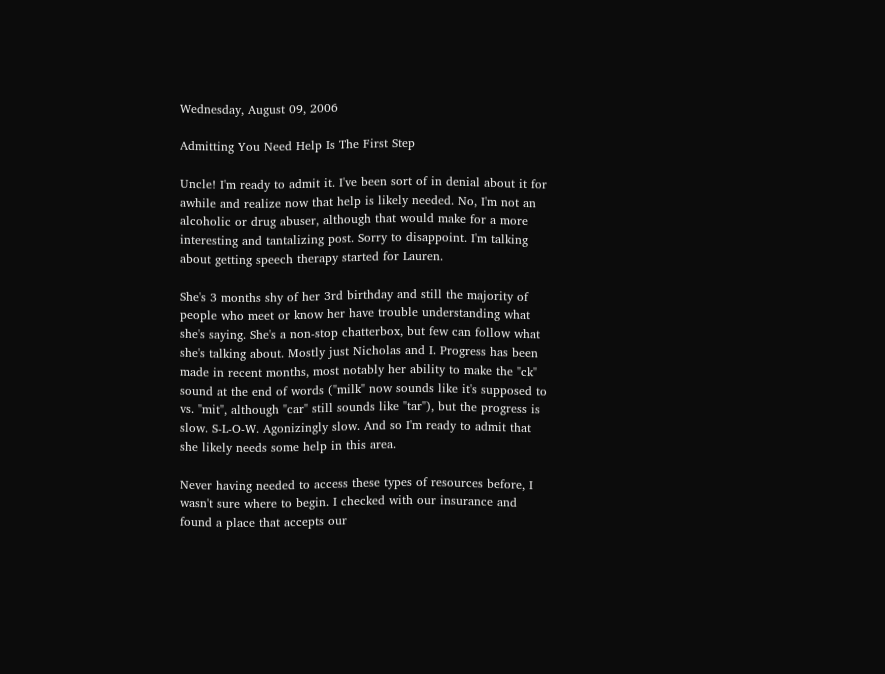Wednesday, August 09, 2006

Admitting You Need Help Is The First Step

Uncle! I'm ready to admit it. I've been sort of in denial about it for awhile and realize now that help is likely needed. No, I'm not an alcoholic or drug abuser, although that would make for a more interesting and tantalizing post. Sorry to disappoint. I'm talking about getting speech therapy started for Lauren.

She's 3 months shy of her 3rd birthday and still the majority of people who meet or know her have trouble understanding what she's saying. She's a non-stop chatterbox, but few can follow what she's talking about. Mostly just Nicholas and I. Progress has been made in recent months, most notably her ability to make the "ck" sound at the end of words ("milk" now sounds like it's supposed to vs. "mit", although "car" still sounds like "tar"), but the progress is slow. S-L-O-W. Agonizingly slow. And so I'm ready to admit that she likely needs some help in this area.

Never having needed to access these types of resources before, I wasn't sure where to begin. I checked with our insurance and found a place that accepts our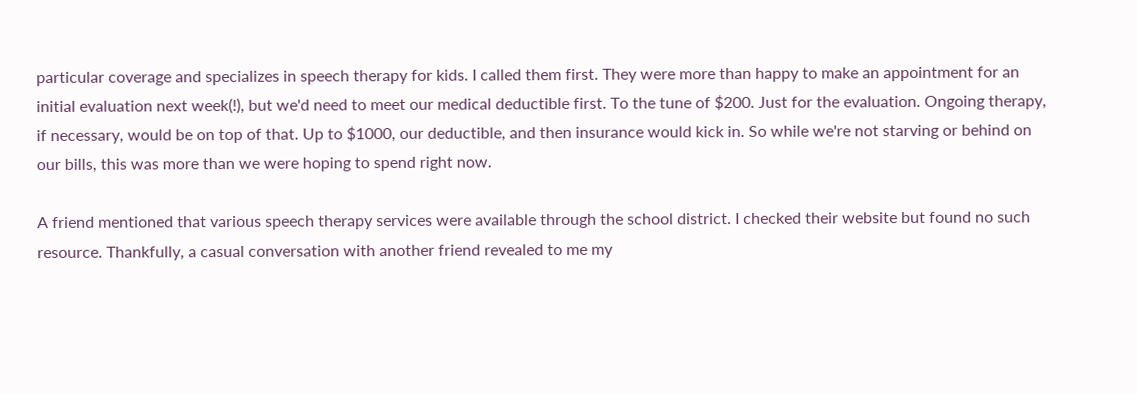particular coverage and specializes in speech therapy for kids. I called them first. They were more than happy to make an appointment for an initial evaluation next week(!), but we'd need to meet our medical deductible first. To the tune of $200. Just for the evaluation. Ongoing therapy, if necessary, would be on top of that. Up to $1000, our deductible, and then insurance would kick in. So while we're not starving or behind on our bills, this was more than we were hoping to spend right now.

A friend mentioned that various speech therapy services were available through the school district. I checked their website but found no such resource. Thankfully, a casual conversation with another friend revealed to me my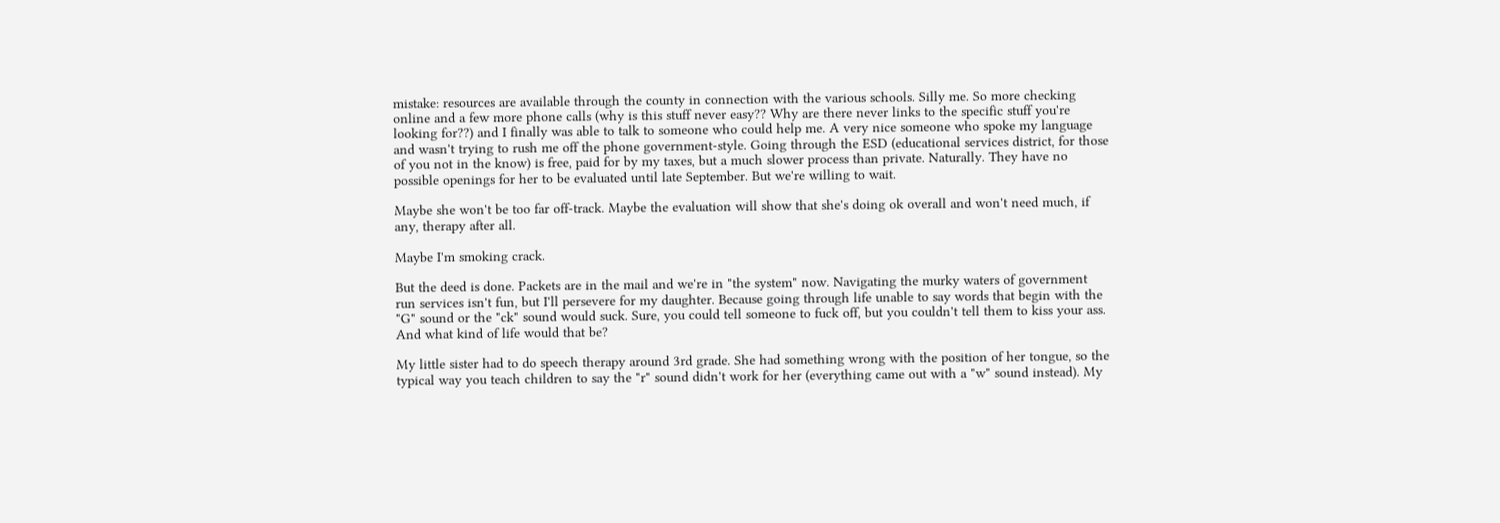mistake: resources are available through the county in connection with the various schools. Silly me. So more checking online and a few more phone calls (why is this stuff never easy?? Why are there never links to the specific stuff you're looking for??) and I finally was able to talk to someone who could help me. A very nice someone who spoke my language and wasn't trying to rush me off the phone government-style. Going through the ESD (educational services district, for those of you not in the know) is free, paid for by my taxes, but a much slower process than private. Naturally. They have no possible openings for her to be evaluated until late September. But we're willing to wait.

Maybe she won't be too far off-track. Maybe the evaluation will show that she's doing ok overall and won't need much, if any, therapy after all.

Maybe I'm smoking crack.

But the deed is done. Packets are in the mail and we're in "the system" now. Navigating the murky waters of government run services isn't fun, but I'll persevere for my daughter. Because going through life unable to say words that begin with the "G" sound or the "ck" sound would suck. Sure, you could tell someone to fuck off, but you couldn't tell them to kiss your ass. And what kind of life would that be?

My little sister had to do speech therapy around 3rd grade. She had something wrong with the position of her tongue, so the typical way you teach children to say the "r" sound didn't work for her (everything came out with a "w" sound instead). My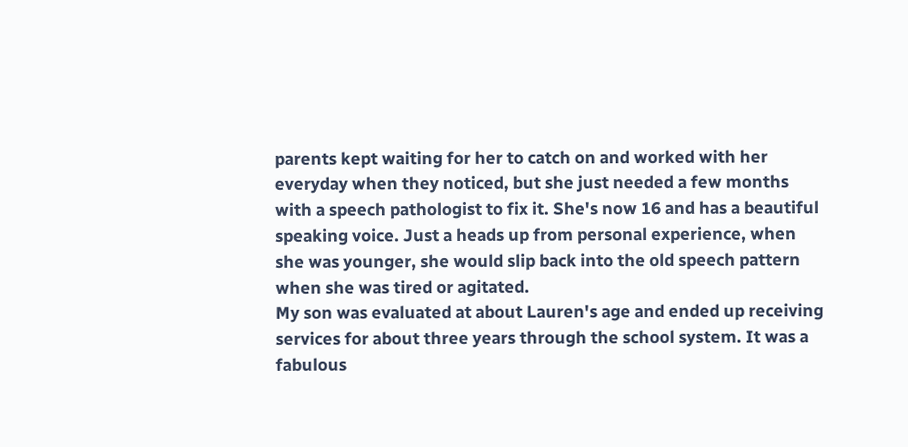parents kept waiting for her to catch on and worked with her everyday when they noticed, but she just needed a few months with a speech pathologist to fix it. She's now 16 and has a beautiful speaking voice. Just a heads up from personal experience, when she was younger, she would slip back into the old speech pattern when she was tired or agitated.
My son was evaluated at about Lauren's age and ended up receiving services for about three years through the school system. It was a fabulous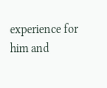experience for him and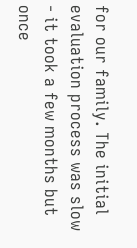for our family. The initial evaluation process was slow - it took a few months but once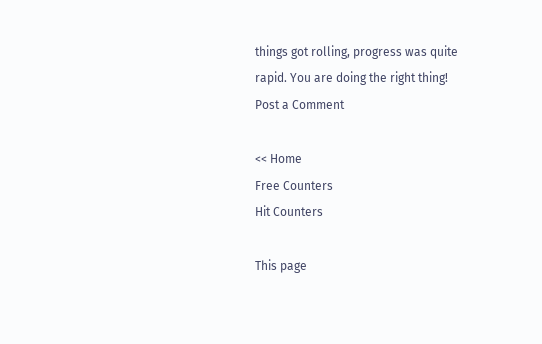things got rolling, progress was quite rapid. You are doing the right thing!
Post a Comment

<< Home
Free Counters
Hit Counters

This page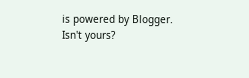is powered by Blogger. Isn't yours?